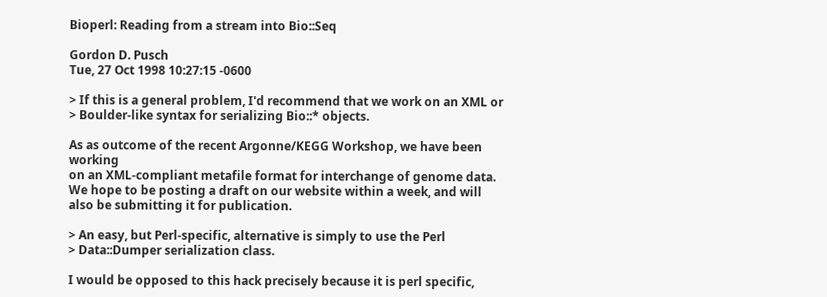Bioperl: Reading from a stream into Bio::Seq

Gordon D. Pusch
Tue, 27 Oct 1998 10:27:15 -0600

> If this is a general problem, I'd recommend that we work on an XML or
> Boulder-like syntax for serializing Bio::* objects.

As as outcome of the recent Argonne/KEGG Workshop, we have been working
on an XML-compliant metafile format for interchange of genome data.
We hope to be posting a draft on our website within a week, and will
also be submitting it for publication.

> An easy, but Perl-specific, alternative is simply to use the Perl
> Data::Dumper serialization class.

I would be opposed to this hack precisely because it is perl specific,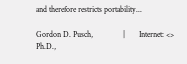and therefore restricts portability...

Gordon D. Pusch,               |       Internet: <>
Ph.D.,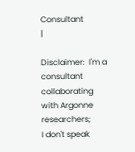Consultant              |

Disclaimer:  I'm a consultant collaborating with Argonne researchers;
I don't speak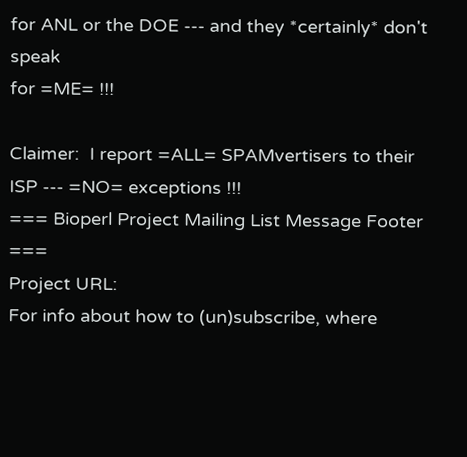for ANL or the DOE --- and they *certainly* don't speak
for =ME= !!!

Claimer:  I report =ALL= SPAMvertisers to their ISP --- =NO= exceptions !!!
=== Bioperl Project Mailing List Message Footer ===
Project URL:
For info about how to (un)subscribe, where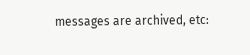messages are archived, etc: